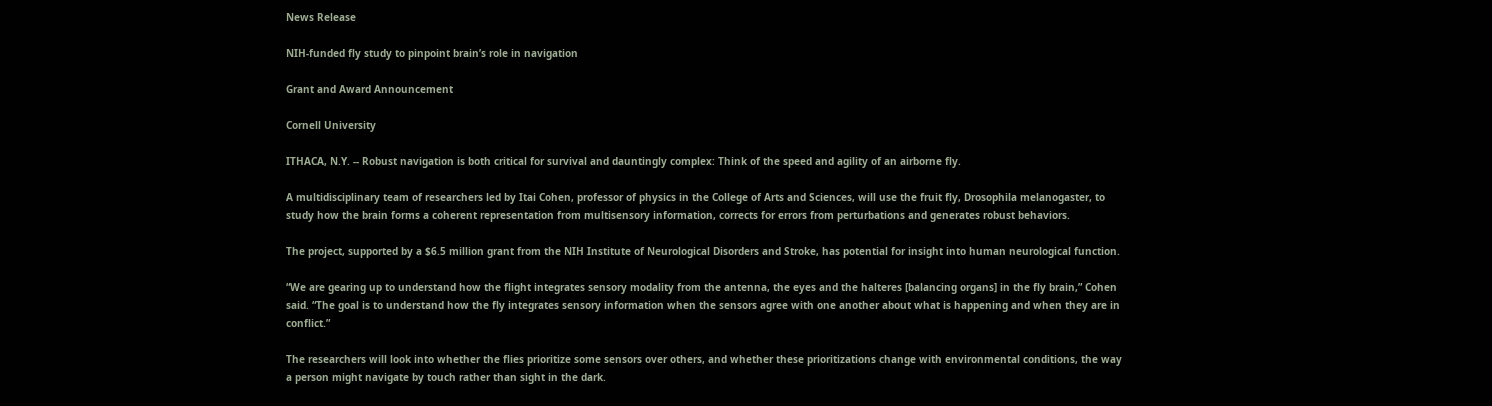News Release

NIH-funded fly study to pinpoint brain’s role in navigation

Grant and Award Announcement

Cornell University

ITHACA, N.Y. -- Robust navigation is both critical for survival and dauntingly complex: Think of the speed and agility of an airborne fly.

A multidisciplinary team of researchers led by Itai Cohen, professor of physics in the College of Arts and Sciences, will use the fruit fly, Drosophila melanogaster, to study how the brain forms a coherent representation from multisensory information, corrects for errors from perturbations and generates robust behaviors.

The project, supported by a $6.5 million grant from the NIH Institute of Neurological Disorders and Stroke, has potential for insight into human neurological function.

“We are gearing up to understand how the flight integrates sensory modality from the antenna, the eyes and the halteres [balancing organs] in the fly brain,” Cohen said. “The goal is to understand how the fly integrates sensory information when the sensors agree with one another about what is happening and when they are in conflict.”

The researchers will look into whether the flies prioritize some sensors over others, and whether these prioritizations change with environmental conditions, the way a person might navigate by touch rather than sight in the dark.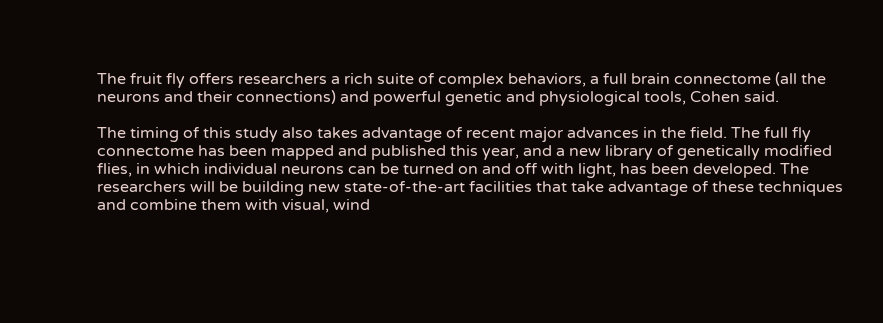The fruit fly offers researchers a rich suite of complex behaviors, a full brain connectome (all the neurons and their connections) and powerful genetic and physiological tools, Cohen said.

The timing of this study also takes advantage of recent major advances in the field. The full fly connectome has been mapped and published this year, and a new library of genetically modified flies, in which individual neurons can be turned on and off with light, has been developed. The researchers will be building new state-of-the-art facilities that take advantage of these techniques and combine them with visual, wind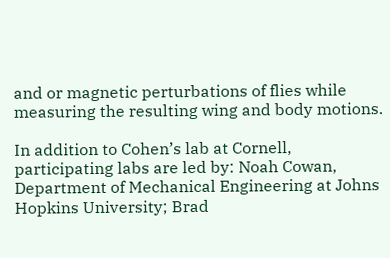and or magnetic perturbations of flies while measuring the resulting wing and body motions.

In addition to Cohen’s lab at Cornell, participating labs are led by: Noah Cowan, Department of Mechanical Engineering at Johns Hopkins University; Brad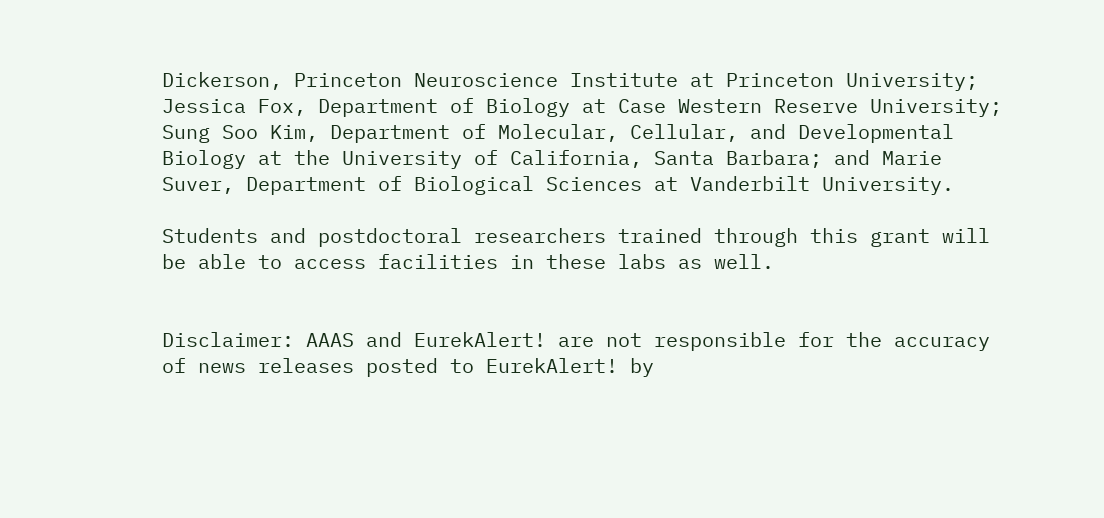Dickerson, Princeton Neuroscience Institute at Princeton University; Jessica Fox, Department of Biology at Case Western Reserve University; Sung Soo Kim, Department of Molecular, Cellular, and Developmental Biology at the University of California, Santa Barbara; and Marie Suver, Department of Biological Sciences at Vanderbilt University.

Students and postdoctoral researchers trained through this grant will be able to access facilities in these labs as well.


Disclaimer: AAAS and EurekAlert! are not responsible for the accuracy of news releases posted to EurekAlert! by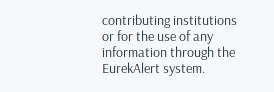contributing institutions or for the use of any information through the EurekAlert system.